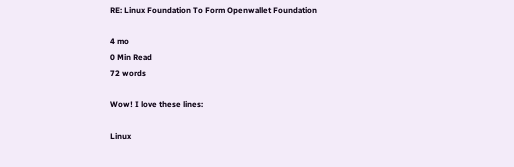RE: Linux Foundation To Form Openwallet Foundation

4 mo
0 Min Read
72 words

Wow! I love these lines:

Linux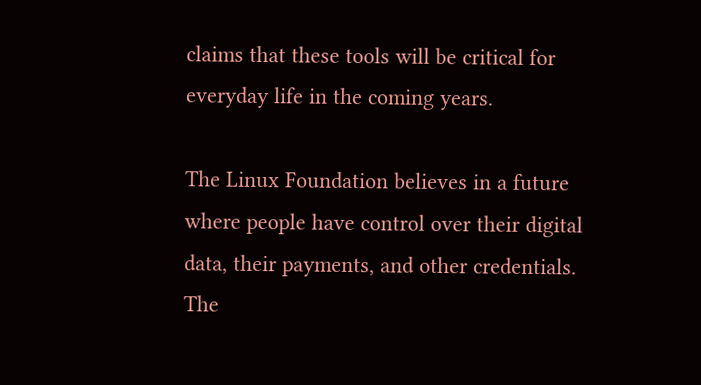claims that these tools will be critical for everyday life in the coming years.

The Linux Foundation believes in a future where people have control over their digital data, their payments, and other credentials. The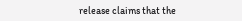release claims that the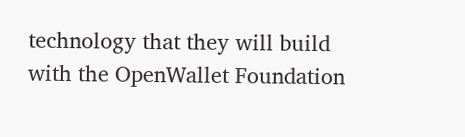technology that they will build with the OpenWallet Foundation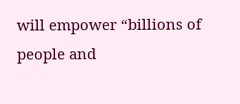will empower “billions of people and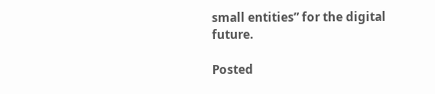small entities” for the digital future.

Posted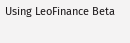Using LeoFinance Beta